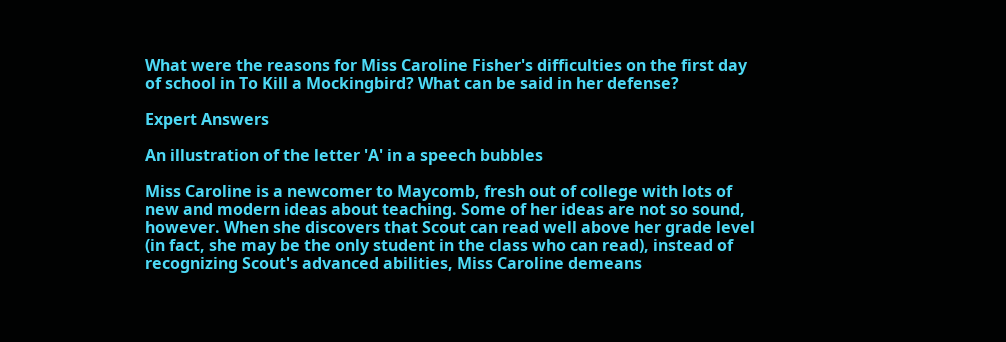What were the reasons for Miss Caroline Fisher's difficulties on the first day of school in To Kill a Mockingbird? What can be said in her defense?

Expert Answers

An illustration of the letter 'A' in a speech bubbles

Miss Caroline is a newcomer to Maycomb, fresh out of college with lots of new and modern ideas about teaching. Some of her ideas are not so sound, however. When she discovers that Scout can read well above her grade level (in fact, she may be the only student in the class who can read), instead of recognizing Scout's advanced abilities, Miss Caroline demeans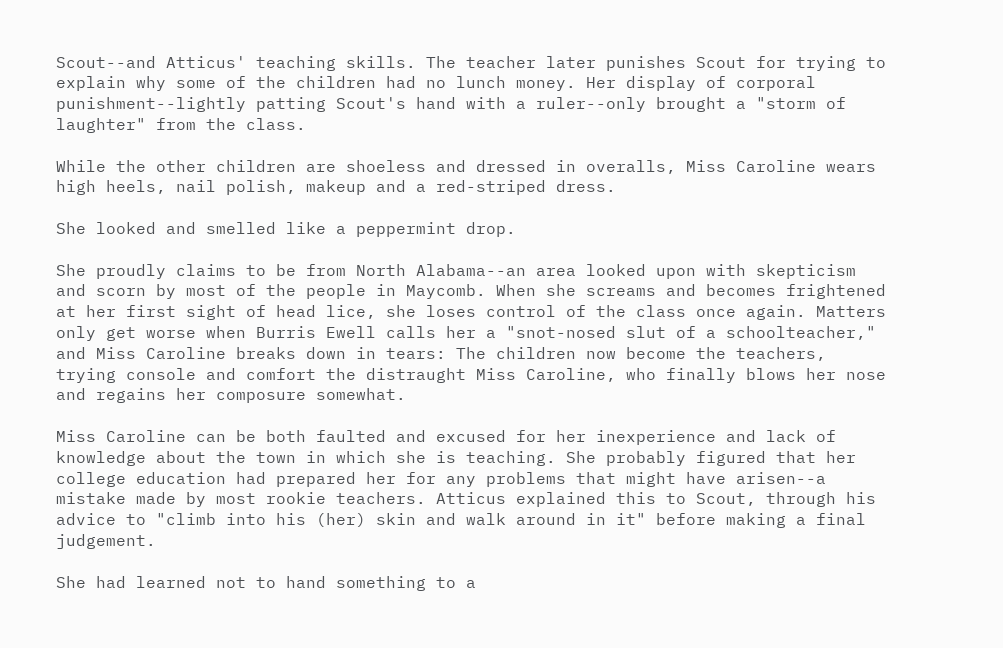Scout--and Atticus' teaching skills. The teacher later punishes Scout for trying to explain why some of the children had no lunch money. Her display of corporal punishment--lightly patting Scout's hand with a ruler--only brought a "storm of laughter" from the class.

While the other children are shoeless and dressed in overalls, Miss Caroline wears high heels, nail polish, makeup and a red-striped dress.

She looked and smelled like a peppermint drop.

She proudly claims to be from North Alabama--an area looked upon with skepticism and scorn by most of the people in Maycomb. When she screams and becomes frightened at her first sight of head lice, she loses control of the class once again. Matters only get worse when Burris Ewell calls her a "snot-nosed slut of a schoolteacher," and Miss Caroline breaks down in tears: The children now become the teachers, trying console and comfort the distraught Miss Caroline, who finally blows her nose and regains her composure somewhat.

Miss Caroline can be both faulted and excused for her inexperience and lack of knowledge about the town in which she is teaching. She probably figured that her college education had prepared her for any problems that might have arisen--a mistake made by most rookie teachers. Atticus explained this to Scout, through his advice to "climb into his (her) skin and walk around in it" before making a final judgement.

She had learned not to hand something to a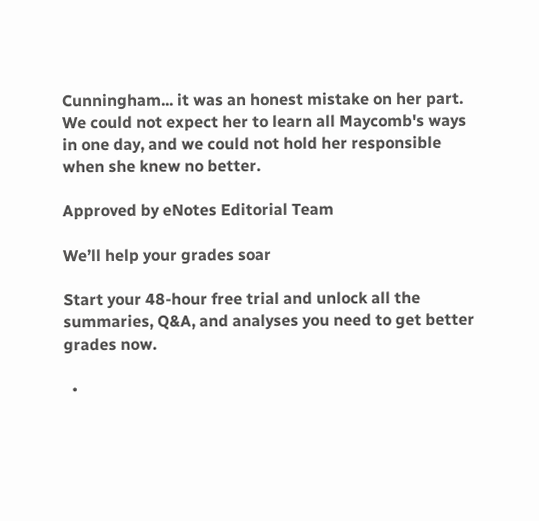Cunningham... it was an honest mistake on her part. We could not expect her to learn all Maycomb's ways in one day, and we could not hold her responsible when she knew no better.

Approved by eNotes Editorial Team

We’ll help your grades soar

Start your 48-hour free trial and unlock all the summaries, Q&A, and analyses you need to get better grades now.

  •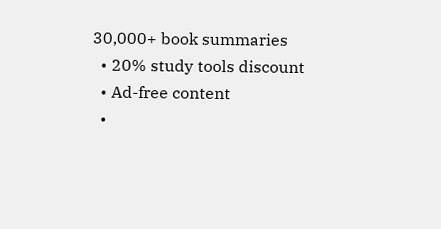30,000+ book summaries
  • 20% study tools discount
  • Ad-free content
  •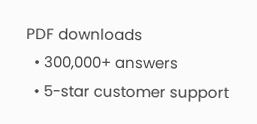PDF downloads
  • 300,000+ answers
  • 5-star customer support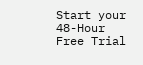Start your 48-Hour Free Trial